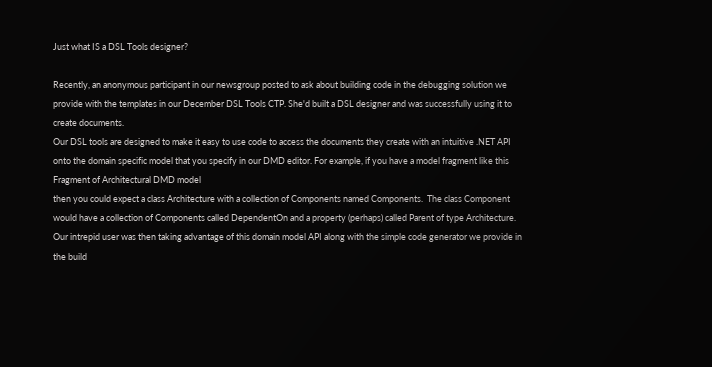Just what IS a DSL Tools designer?

Recently, an anonymous participant in our newsgroup posted to ask about building code in the debugging solution we provide with the templates in our December DSL Tools CTP. She'd built a DSL designer and was successfully using it to create documents.
Our DSL tools are designed to make it easy to use code to access the documents they create with an intuitive .NET API onto the domain specific model that you specify in our DMD editor. For example, if you have a model fragment like this
Fragment of Architectural DMD model
then you could expect a class Architecture with a collection of Components named Components.  The class Component would have a collection of Components called DependentOn and a property (perhaps) called Parent of type Architecture.
Our intrepid user was then taking advantage of this domain model API along with the simple code generator we provide in the build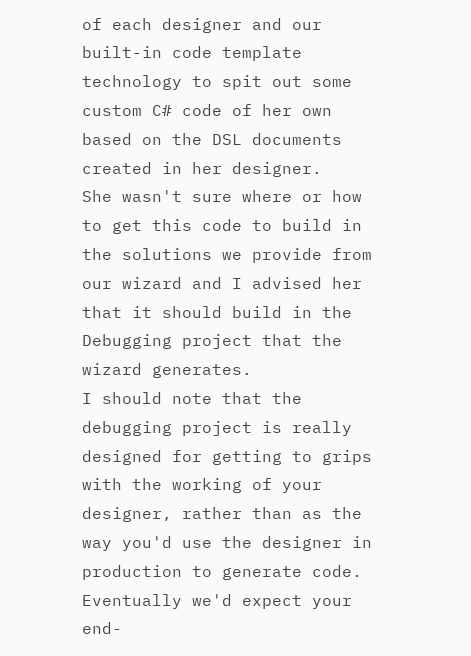of each designer and our built-in code template technology to spit out some custom C# code of her own based on the DSL documents created in her designer.
She wasn't sure where or how to get this code to build in the solutions we provide from our wizard and I advised her that it should build in the Debugging project that the wizard generates.
I should note that the debugging project is really designed for getting to grips with the working of your designer, rather than as the way you'd use the designer in production to generate code.  Eventually we'd expect your end-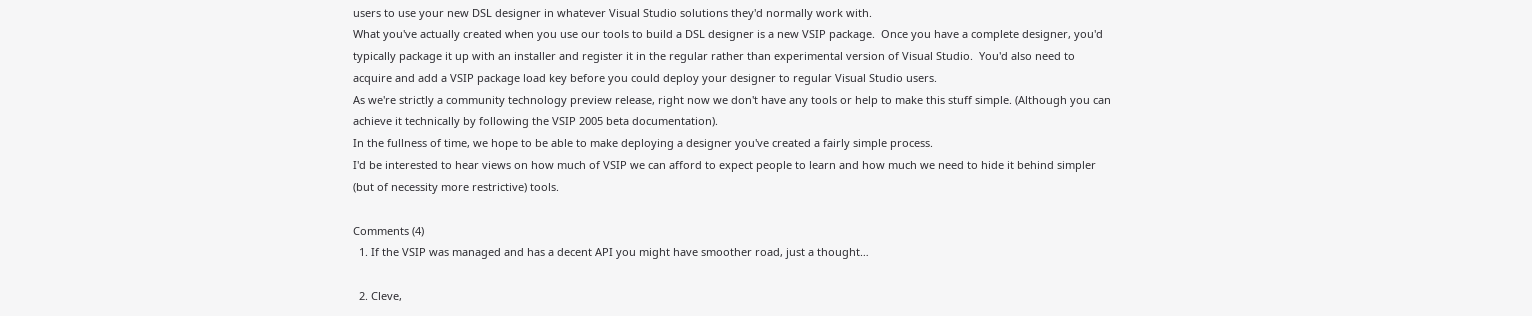users to use your new DSL designer in whatever Visual Studio solutions they'd normally work with.
What you've actually created when you use our tools to build a DSL designer is a new VSIP package.  Once you have a complete designer, you'd typically package it up with an installer and register it in the regular rather than experimental version of Visual Studio.  You'd also need to acquire and add a VSIP package load key before you could deploy your designer to regular Visual Studio users.
As we're strictly a community technology preview release, right now we don't have any tools or help to make this stuff simple. (Although you can achieve it technically by following the VSIP 2005 beta documentation).
In the fullness of time, we hope to be able to make deploying a designer you've created a fairly simple process.
I'd be interested to hear views on how much of VSIP we can afford to expect people to learn and how much we need to hide it behind simpler (but of necessity more restrictive) tools.

Comments (4)
  1. If the VSIP was managed and has a decent API you might have smoother road, just a thought…

  2. Cleve,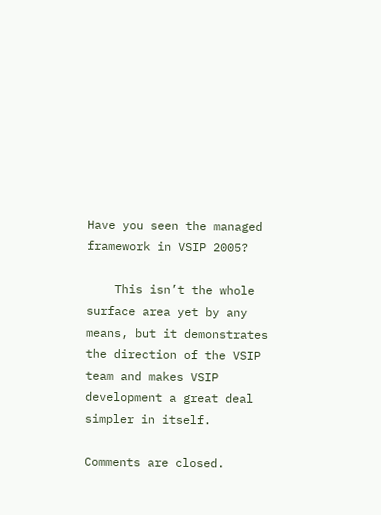Have you seen the managed framework in VSIP 2005?

    This isn’t the whole surface area yet by any means, but it demonstrates the direction of the VSIP team and makes VSIP development a great deal simpler in itself.

Comments are closed.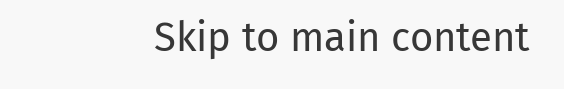Skip to main content